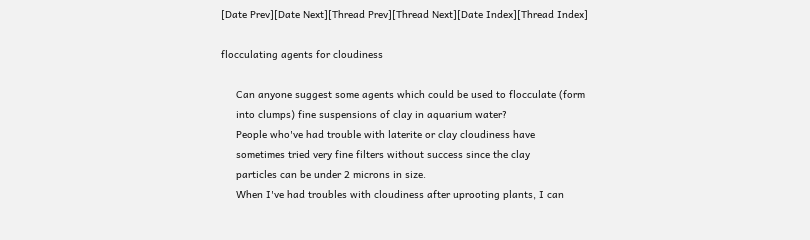[Date Prev][Date Next][Thread Prev][Thread Next][Date Index][Thread Index]

flocculating agents for cloudiness

     Can anyone suggest some agents which could be used to flocculate (form
     into clumps) fine suspensions of clay in aquarium water?
     People who've had trouble with laterite or clay cloudiness have
     sometimes tried very fine filters without success since the clay
     particles can be under 2 microns in size.
     When I've had troubles with cloudiness after uprooting plants, I can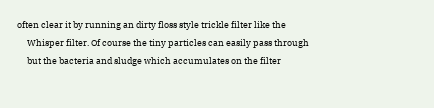often clear it by running an dirty floss style trickle filter like the
     Whisper filter. Of course the tiny particles can easily pass through
     but the bacteria and sludge which accumulates on the filter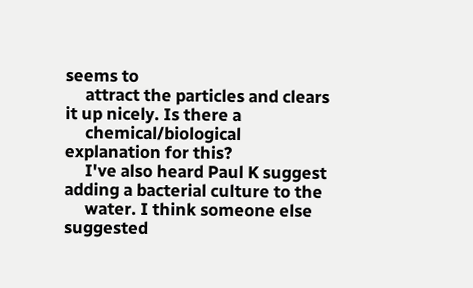seems to
     attract the particles and clears it up nicely. Is there a
     chemical/biological explanation for this?
     I've also heard Paul K suggest adding a bacterial culture to the
     water. I think someone else suggested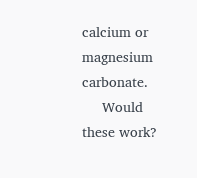calcium or magnesium carbonate.
     Would these work?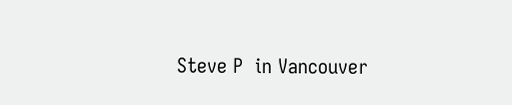Steve P  in Vancouver